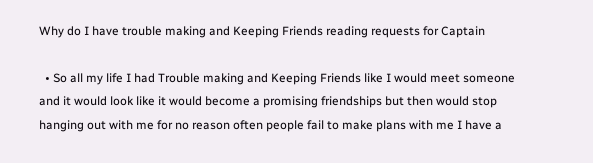Why do I have trouble making and Keeping Friends reading requests for Captain

  • So all my life I had Trouble making and Keeping Friends like I would meet someone and it would look like it would become a promising friendships but then would stop hanging out with me for no reason often people fail to make plans with me I have a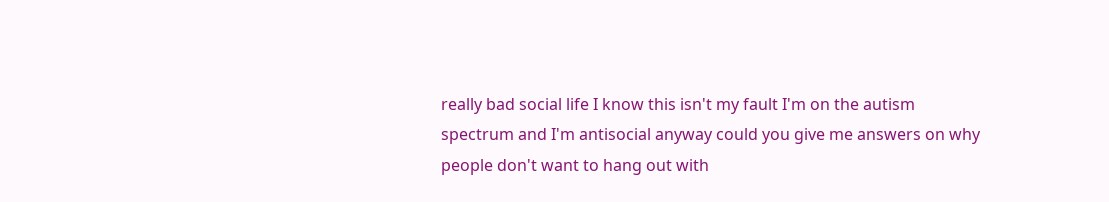really bad social life I know this isn't my fault I'm on the autism spectrum and I'm antisocial anyway could you give me answers on why people don't want to hang out with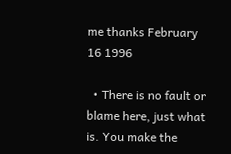me thanks February 16 1996

  • There is no fault or blame here, just what is. You make the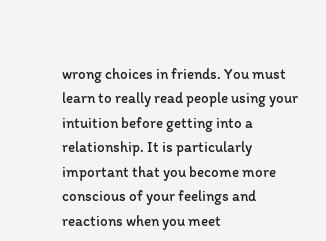wrong choices in friends. You must learn to really read people using your intuition before getting into a relationship. It is particularly important that you become more conscious of your feelings and reactions when you meet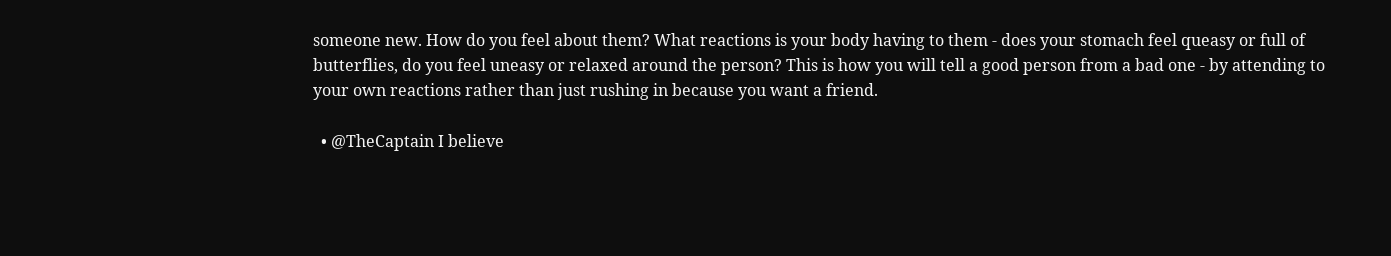someone new. How do you feel about them? What reactions is your body having to them - does your stomach feel queasy or full of butterflies, do you feel uneasy or relaxed around the person? This is how you will tell a good person from a bad one - by attending to your own reactions rather than just rushing in because you want a friend.

  • @TheCaptain I believe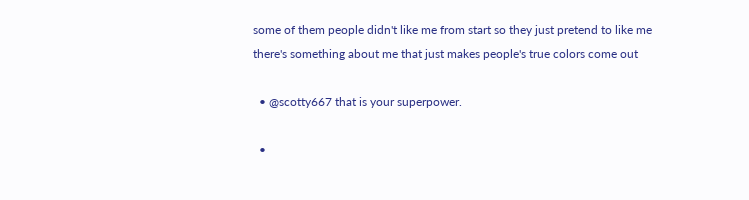some of them people didn't like me from start so they just pretend to like me there's something about me that just makes people's true colors come out

  • @scotty667 that is your superpower.

  •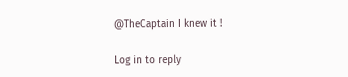@TheCaptain I knew it !

Log in to reply